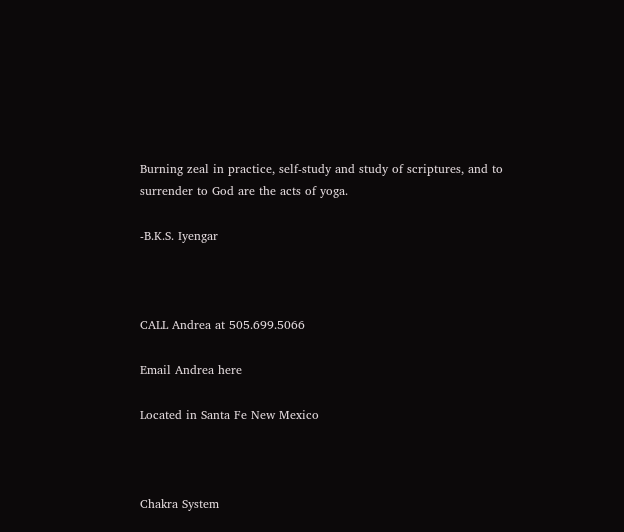Burning zeal in practice, self-study and study of scriptures, and to surrender to God are the acts of yoga.

-B.K.S. Iyengar



CALL Andrea at 505.699.5066

Email Andrea here

Located in Santa Fe New Mexico



Chakra System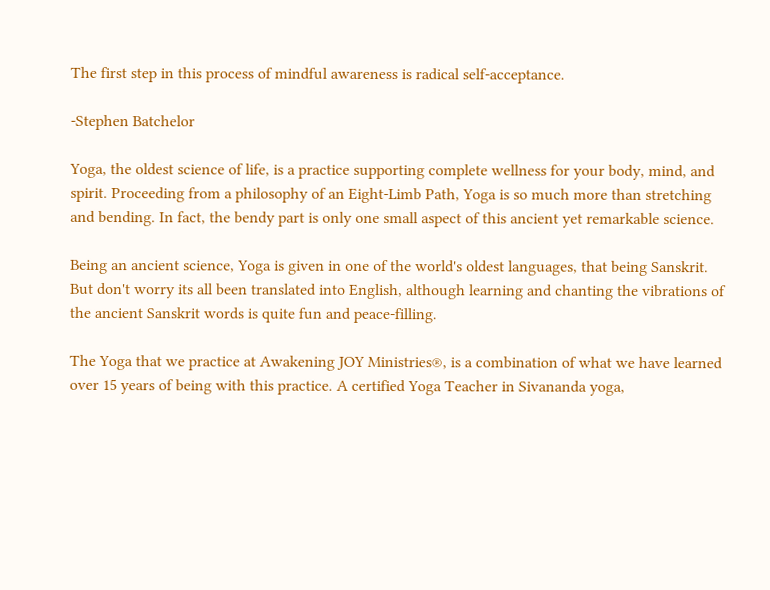The first step in this process of mindful awareness is radical self-acceptance.

-Stephen Batchelor

Yoga, the oldest science of life, is a practice supporting complete wellness for your body, mind, and spirit. Proceeding from a philosophy of an Eight-Limb Path, Yoga is so much more than stretching and bending. In fact, the bendy part is only one small aspect of this ancient yet remarkable science.

Being an ancient science, Yoga is given in one of the world's oldest languages, that being Sanskrit. But don't worry its all been translated into English, although learning and chanting the vibrations of the ancient Sanskrit words is quite fun and peace-filling.

The Yoga that we practice at Awakening JOY Ministries®, is a combination of what we have learned over 15 years of being with this practice. A certified Yoga Teacher in Sivananda yoga,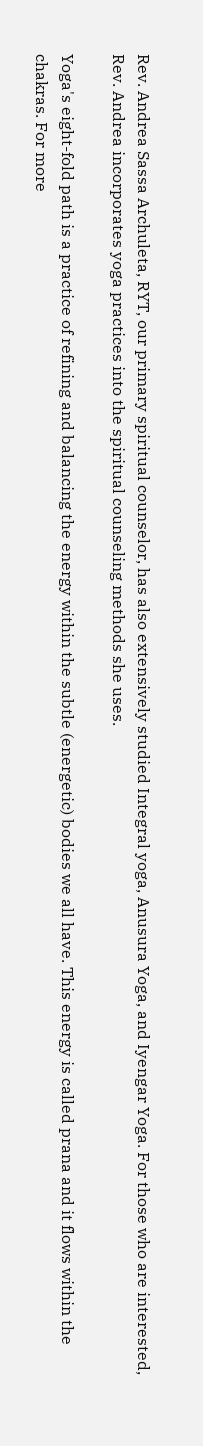Rev. Andrea Sassa Archuleta, RYT, our primary spiritual counselor, has also extensively studied Integral yoga, Anusura Yoga, and Iyengar Yoga. For those who are interested, Rev. Andrea incorporates yoga practices into the spiritual counseling methods she uses.

Yoga's eight-fold path is a practice of refining and balancing the energy within the subtle (energetic) bodies we all have. This energy is called prana and it flows within the chakras. For more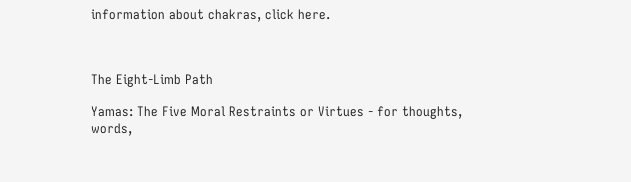information about chakras, click here.



The Eight-Limb Path

Yamas: The Five Moral Restraints or Virtues - for thoughts, words,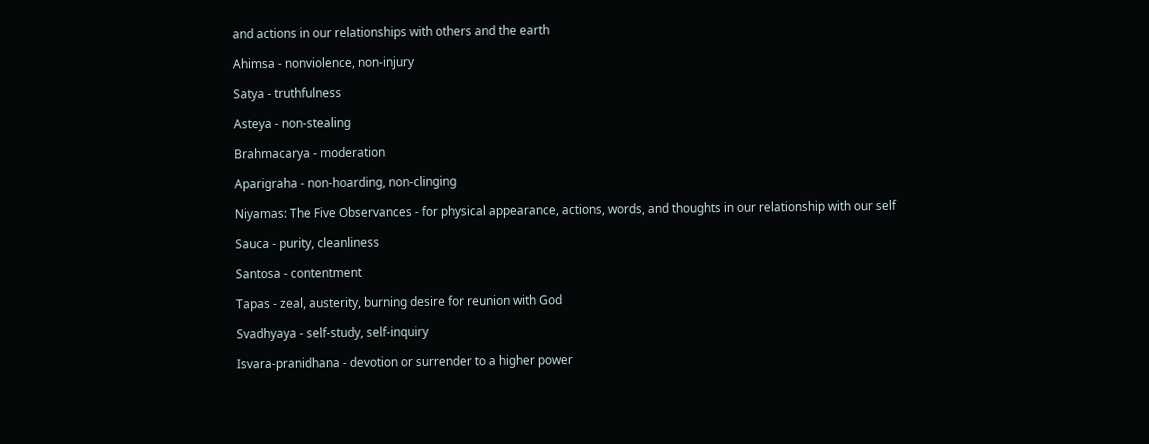and actions in our relationships with others and the earth

Ahimsa - nonviolence, non-injury

Satya - truthfulness

Asteya - non-stealing

Brahmacarya - moderation

Aparigraha - non-hoarding, non-clinging

Niyamas: The Five Observances - for physical appearance, actions, words, and thoughts in our relationship with our self

Sauca - purity, cleanliness

Santosa - contentment

Tapas - zeal, austerity, burning desire for reunion with God

Svadhyaya - self-study, self-inquiry

Isvara-pranidhana - devotion or surrender to a higher power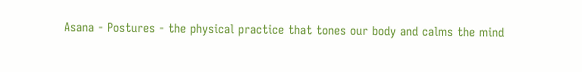Asana - Postures - the physical practice that tones our body and calms the mind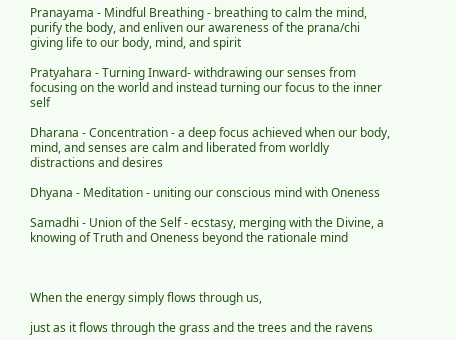Pranayama - Mindful Breathing - breathing to calm the mind, purify the body, and enliven our awareness of the prana/chi giving life to our body, mind, and spirit

Pratyahara - Turning Inward- withdrawing our senses from focusing on the world and instead turning our focus to the inner self

Dharana - Concentration - a deep focus achieved when our body, mind, and senses are calm and liberated from worldly distractions and desires

Dhyana - Meditation - uniting our conscious mind with Oneness

Samadhi - Union of the Self - ecstasy, merging with the Divine, a knowing of Truth and Oneness beyond the rationale mind



When the energy simply flows through us,

just as it flows through the grass and the trees and the ravens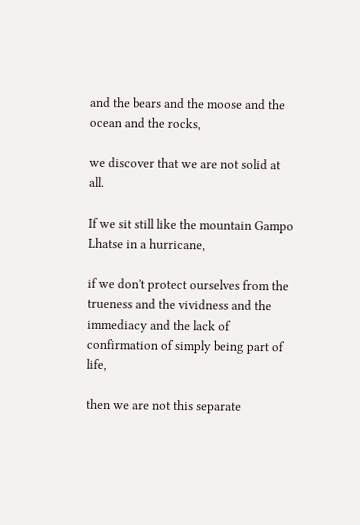and the bears and the moose and the ocean and the rocks,

we discover that we are not solid at all.

If we sit still like the mountain Gampo Lhatse in a hurricane,

if we don't protect ourselves from the trueness and the vividness and the immediacy and the lack of confirmation of simply being part of life,

then we are not this separate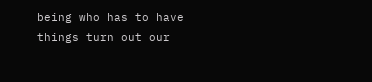being who has to have things turn out our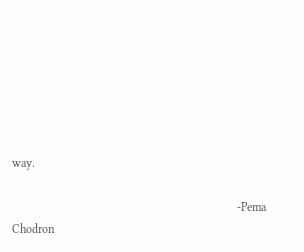way.

                                                                           -Pema Chodron